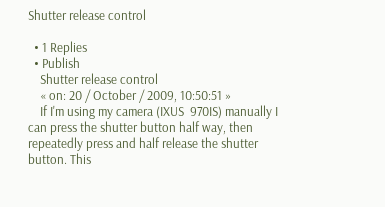Shutter release control

  • 1 Replies
  • Publish
    Shutter release control
    « on: 20 / October / 2009, 10:50:51 »
    If I'm using my camera (IXUS  970IS) manually I can press the shutter button half way, then repeatedly press and half release the shutter button. This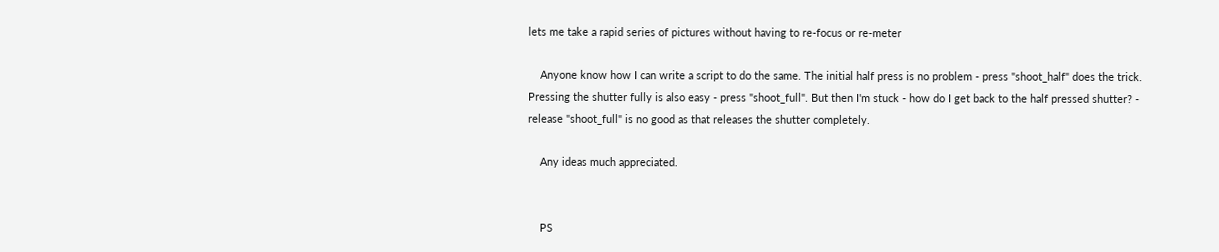lets me take a rapid series of pictures without having to re-focus or re-meter

    Anyone know how I can write a script to do the same. The initial half press is no problem - press "shoot_half" does the trick. Pressing the shutter fully is also easy - press "shoot_full". But then I'm stuck - how do I get back to the half pressed shutter? - release "shoot_full" is no good as that releases the shutter completely.

    Any ideas much appreciated.


    PS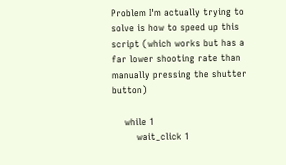Problem I'm actually trying to solve is how to speed up this script (which works but has a far lower shooting rate than manually pressing the shutter button)

    while 1
        wait_click 1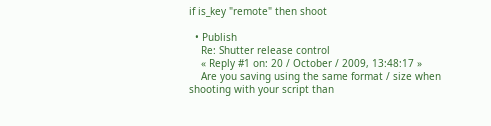if is_key "remote" then shoot

  • Publish
    Re: Shutter release control
    « Reply #1 on: 20 / October / 2009, 13:48:17 »
    Are you saving using the same format / size when shooting with your script than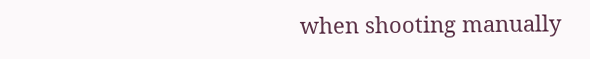when shooting manually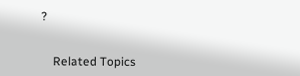?


    Related Topics